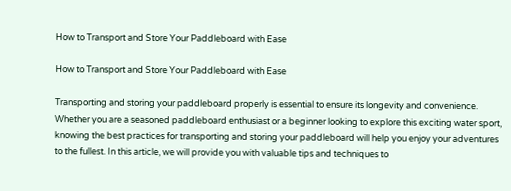How to Transport and Store Your Paddleboard with Ease

How to Transport and Store Your Paddleboard with Ease

Transporting and storing your paddleboard properly is essential to ensure its longevity and convenience. Whether you are a seasoned paddleboard enthusiast or a beginner looking to explore this exciting water sport, knowing the best practices for transporting and storing your paddleboard will help you enjoy your adventures to the fullest. In this article, we will provide you with valuable tips and techniques to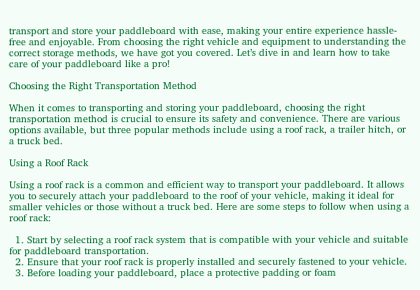transport and store your paddleboard with ease, making your entire experience hassle-free and enjoyable. From choosing the right vehicle and equipment to understanding the correct storage methods, we have got you covered. Let’s dive in and learn how to take care of your paddleboard like a pro!

Choosing the Right Transportation Method

When it comes to transporting and storing your paddleboard, choosing the right transportation method is crucial to ensure its safety and convenience. There are various options available, but three popular methods include using a roof rack, a trailer hitch, or a truck bed.

Using a Roof Rack

Using a roof rack is a common and efficient way to transport your paddleboard. It allows you to securely attach your paddleboard to the roof of your vehicle, making it ideal for smaller vehicles or those without a truck bed. Here are some steps to follow when using a roof rack:

  1. Start by selecting a roof rack system that is compatible with your vehicle and suitable for paddleboard transportation.
  2. Ensure that your roof rack is properly installed and securely fastened to your vehicle.
  3. Before loading your paddleboard, place a protective padding or foam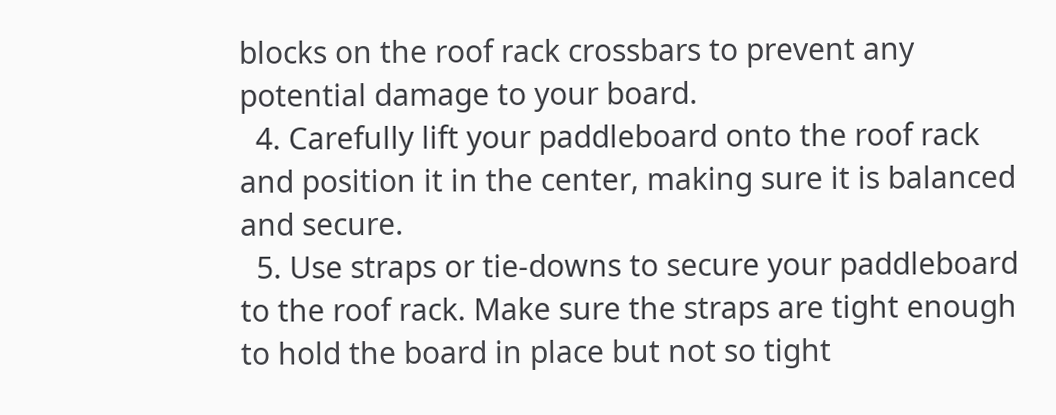blocks on the roof rack crossbars to prevent any potential damage to your board.
  4. Carefully lift your paddleboard onto the roof rack and position it in the center, making sure it is balanced and secure.
  5. Use straps or tie-downs to secure your paddleboard to the roof rack. Make sure the straps are tight enough to hold the board in place but not so tight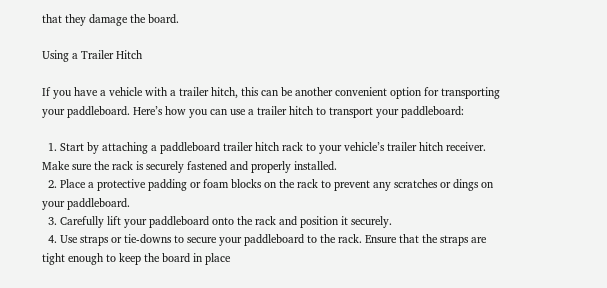that they damage the board.

Using a Trailer Hitch

If you have a vehicle with a trailer hitch, this can be another convenient option for transporting your paddleboard. Here’s how you can use a trailer hitch to transport your paddleboard:

  1. Start by attaching a paddleboard trailer hitch rack to your vehicle’s trailer hitch receiver. Make sure the rack is securely fastened and properly installed.
  2. Place a protective padding or foam blocks on the rack to prevent any scratches or dings on your paddleboard.
  3. Carefully lift your paddleboard onto the rack and position it securely.
  4. Use straps or tie-downs to secure your paddleboard to the rack. Ensure that the straps are tight enough to keep the board in place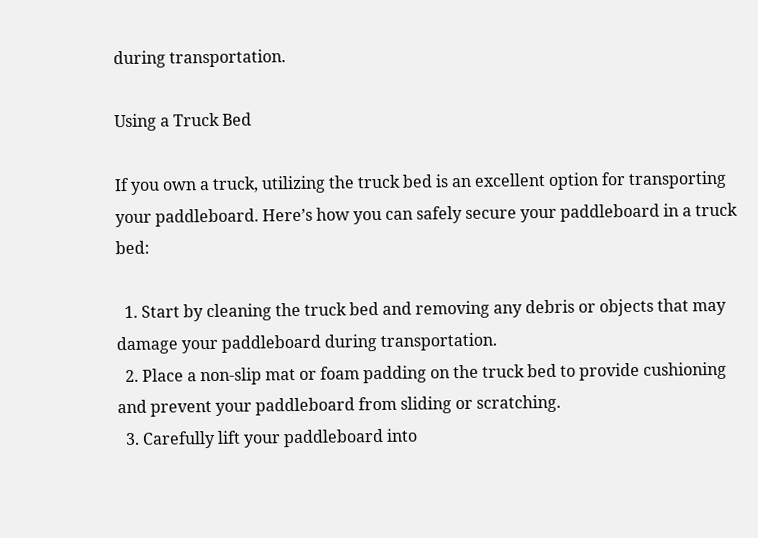during transportation.

Using a Truck Bed

If you own a truck, utilizing the truck bed is an excellent option for transporting your paddleboard. Here’s how you can safely secure your paddleboard in a truck bed:

  1. Start by cleaning the truck bed and removing any debris or objects that may damage your paddleboard during transportation.
  2. Place a non-slip mat or foam padding on the truck bed to provide cushioning and prevent your paddleboard from sliding or scratching.
  3. Carefully lift your paddleboard into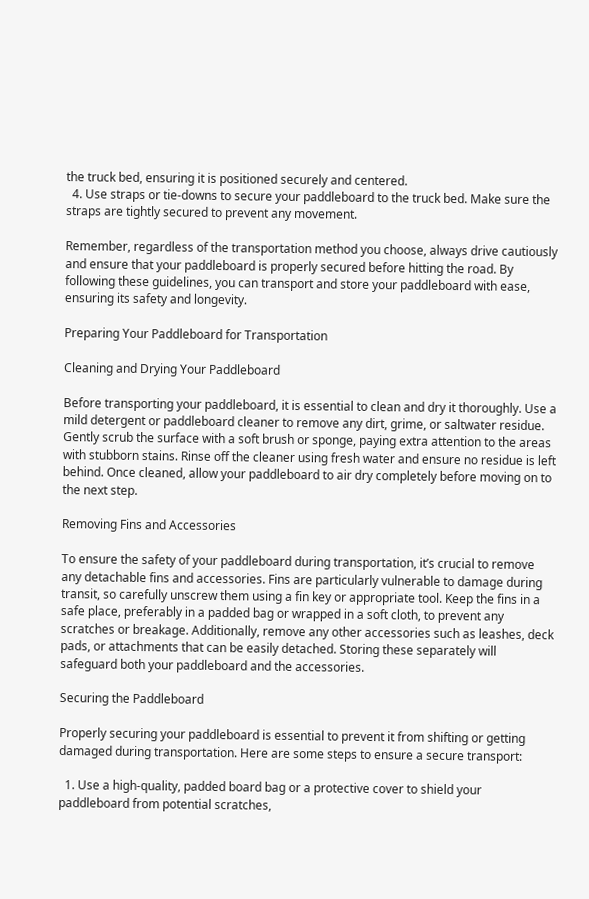the truck bed, ensuring it is positioned securely and centered.
  4. Use straps or tie-downs to secure your paddleboard to the truck bed. Make sure the straps are tightly secured to prevent any movement.

Remember, regardless of the transportation method you choose, always drive cautiously and ensure that your paddleboard is properly secured before hitting the road. By following these guidelines, you can transport and store your paddleboard with ease, ensuring its safety and longevity.

Preparing Your Paddleboard for Transportation

Cleaning and Drying Your Paddleboard

Before transporting your paddleboard, it is essential to clean and dry it thoroughly. Use a mild detergent or paddleboard cleaner to remove any dirt, grime, or saltwater residue. Gently scrub the surface with a soft brush or sponge, paying extra attention to the areas with stubborn stains. Rinse off the cleaner using fresh water and ensure no residue is left behind. Once cleaned, allow your paddleboard to air dry completely before moving on to the next step.

Removing Fins and Accessories

To ensure the safety of your paddleboard during transportation, it’s crucial to remove any detachable fins and accessories. Fins are particularly vulnerable to damage during transit, so carefully unscrew them using a fin key or appropriate tool. Keep the fins in a safe place, preferably in a padded bag or wrapped in a soft cloth, to prevent any scratches or breakage. Additionally, remove any other accessories such as leashes, deck pads, or attachments that can be easily detached. Storing these separately will safeguard both your paddleboard and the accessories.

Securing the Paddleboard

Properly securing your paddleboard is essential to prevent it from shifting or getting damaged during transportation. Here are some steps to ensure a secure transport:

  1. Use a high-quality, padded board bag or a protective cover to shield your paddleboard from potential scratches,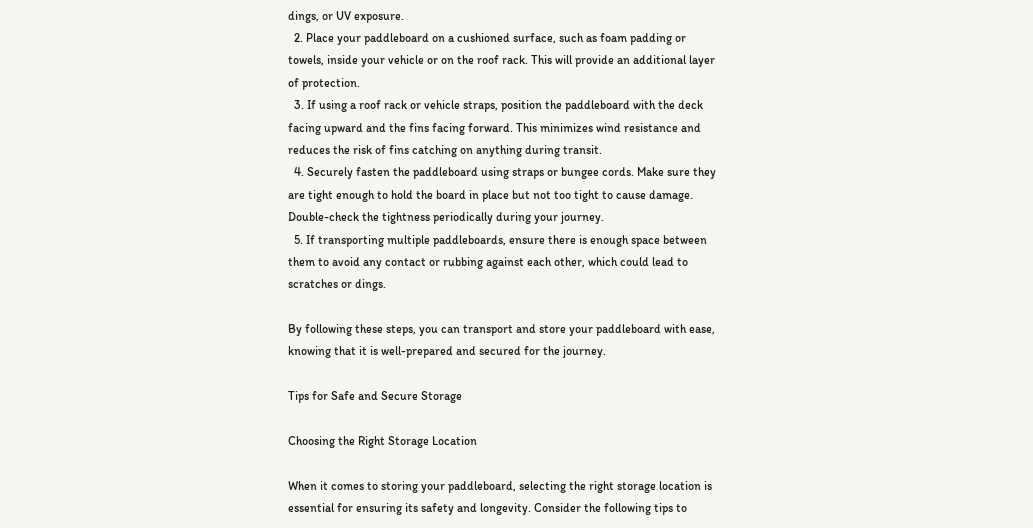dings, or UV exposure.
  2. Place your paddleboard on a cushioned surface, such as foam padding or towels, inside your vehicle or on the roof rack. This will provide an additional layer of protection.
  3. If using a roof rack or vehicle straps, position the paddleboard with the deck facing upward and the fins facing forward. This minimizes wind resistance and reduces the risk of fins catching on anything during transit.
  4. Securely fasten the paddleboard using straps or bungee cords. Make sure they are tight enough to hold the board in place but not too tight to cause damage. Double-check the tightness periodically during your journey.
  5. If transporting multiple paddleboards, ensure there is enough space between them to avoid any contact or rubbing against each other, which could lead to scratches or dings.

By following these steps, you can transport and store your paddleboard with ease, knowing that it is well-prepared and secured for the journey.

Tips for Safe and Secure Storage

Choosing the Right Storage Location

When it comes to storing your paddleboard, selecting the right storage location is essential for ensuring its safety and longevity. Consider the following tips to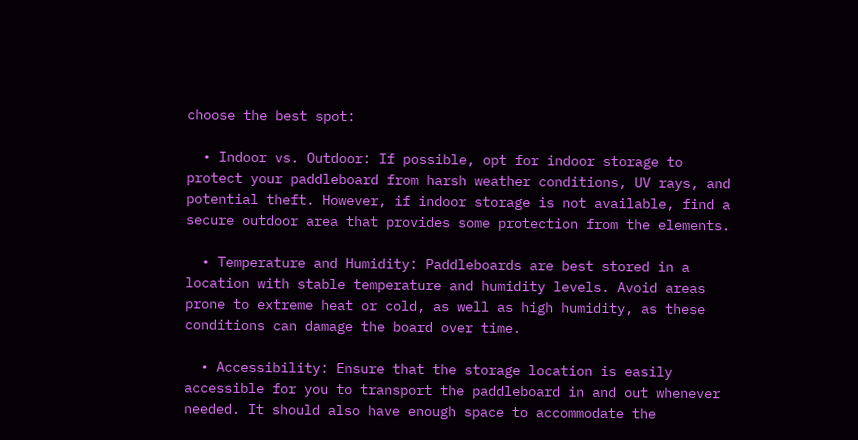choose the best spot:

  • Indoor vs. Outdoor: If possible, opt for indoor storage to protect your paddleboard from harsh weather conditions, UV rays, and potential theft. However, if indoor storage is not available, find a secure outdoor area that provides some protection from the elements.

  • Temperature and Humidity: Paddleboards are best stored in a location with stable temperature and humidity levels. Avoid areas prone to extreme heat or cold, as well as high humidity, as these conditions can damage the board over time.

  • Accessibility: Ensure that the storage location is easily accessible for you to transport the paddleboard in and out whenever needed. It should also have enough space to accommodate the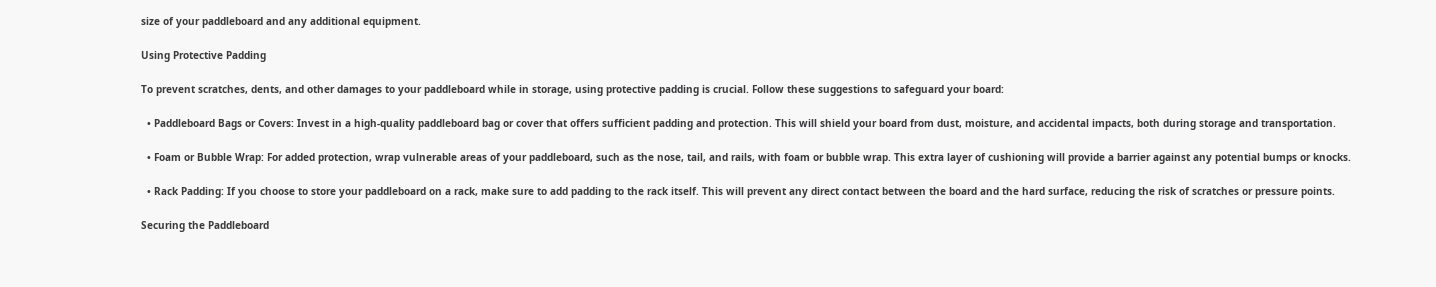size of your paddleboard and any additional equipment.

Using Protective Padding

To prevent scratches, dents, and other damages to your paddleboard while in storage, using protective padding is crucial. Follow these suggestions to safeguard your board:

  • Paddleboard Bags or Covers: Invest in a high-quality paddleboard bag or cover that offers sufficient padding and protection. This will shield your board from dust, moisture, and accidental impacts, both during storage and transportation.

  • Foam or Bubble Wrap: For added protection, wrap vulnerable areas of your paddleboard, such as the nose, tail, and rails, with foam or bubble wrap. This extra layer of cushioning will provide a barrier against any potential bumps or knocks.

  • Rack Padding: If you choose to store your paddleboard on a rack, make sure to add padding to the rack itself. This will prevent any direct contact between the board and the hard surface, reducing the risk of scratches or pressure points.

Securing the Paddleboard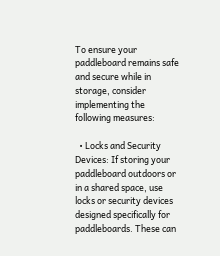To ensure your paddleboard remains safe and secure while in storage, consider implementing the following measures:

  • Locks and Security Devices: If storing your paddleboard outdoors or in a shared space, use locks or security devices designed specifically for paddleboards. These can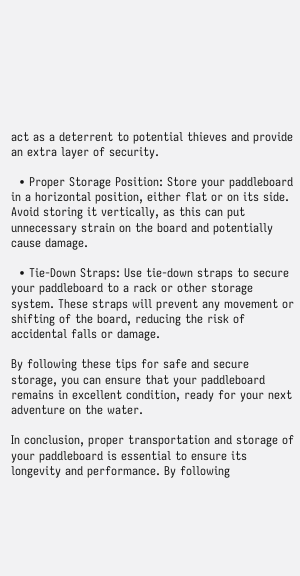act as a deterrent to potential thieves and provide an extra layer of security.

  • Proper Storage Position: Store your paddleboard in a horizontal position, either flat or on its side. Avoid storing it vertically, as this can put unnecessary strain on the board and potentially cause damage.

  • Tie-Down Straps: Use tie-down straps to secure your paddleboard to a rack or other storage system. These straps will prevent any movement or shifting of the board, reducing the risk of accidental falls or damage.

By following these tips for safe and secure storage, you can ensure that your paddleboard remains in excellent condition, ready for your next adventure on the water.

In conclusion, proper transportation and storage of your paddleboard is essential to ensure its longevity and performance. By following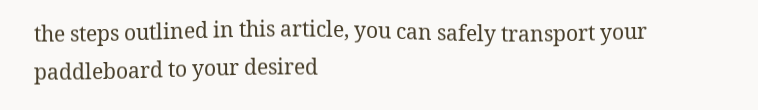the steps outlined in this article, you can safely transport your paddleboard to your desired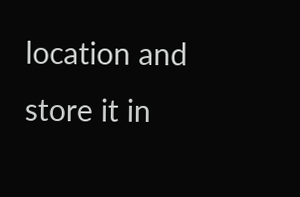location and store it in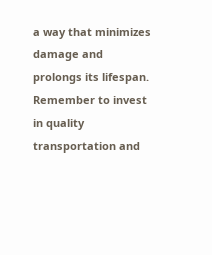a way that minimizes damage and prolongs its lifespan. Remember to invest in quality transportation and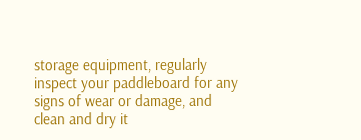storage equipment, regularly inspect your paddleboard for any signs of wear or damage, and clean and dry it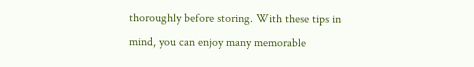thoroughly before storing. With these tips in mind, you can enjoy many memorable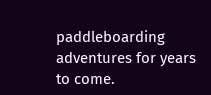paddleboarding adventures for years to come.